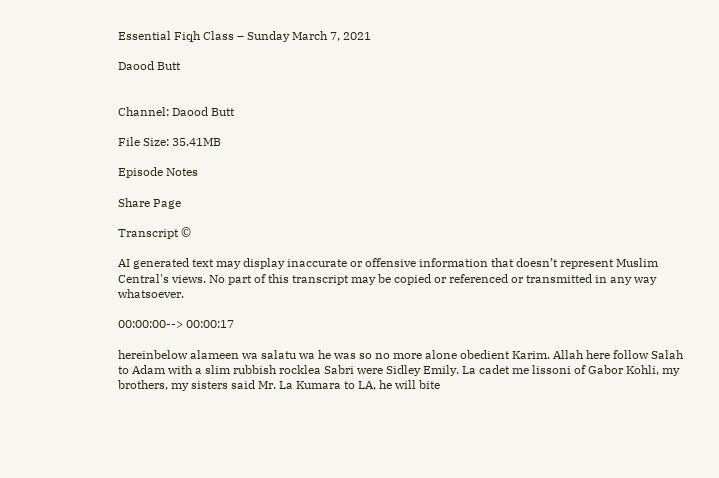Essential Fiqh Class – Sunday March 7, 2021

Daood Butt


Channel: Daood Butt

File Size: 35.41MB

Episode Notes

Share Page

Transcript ©

AI generated text may display inaccurate or offensive information that doesn’t represent Muslim Central's views. No part of this transcript may be copied or referenced or transmitted in any way whatsoever.

00:00:00--> 00:00:17

hereinbelow alameen wa salatu wa he was so no more alone obedient Karim. Allah here follow Salah to Adam with a slim rubbish rocklea Sabri were Sidley Emily. La cadet me lissoni of Gabor Kohli, my brothers, my sisters said Mr. La Kumara to LA, he will bite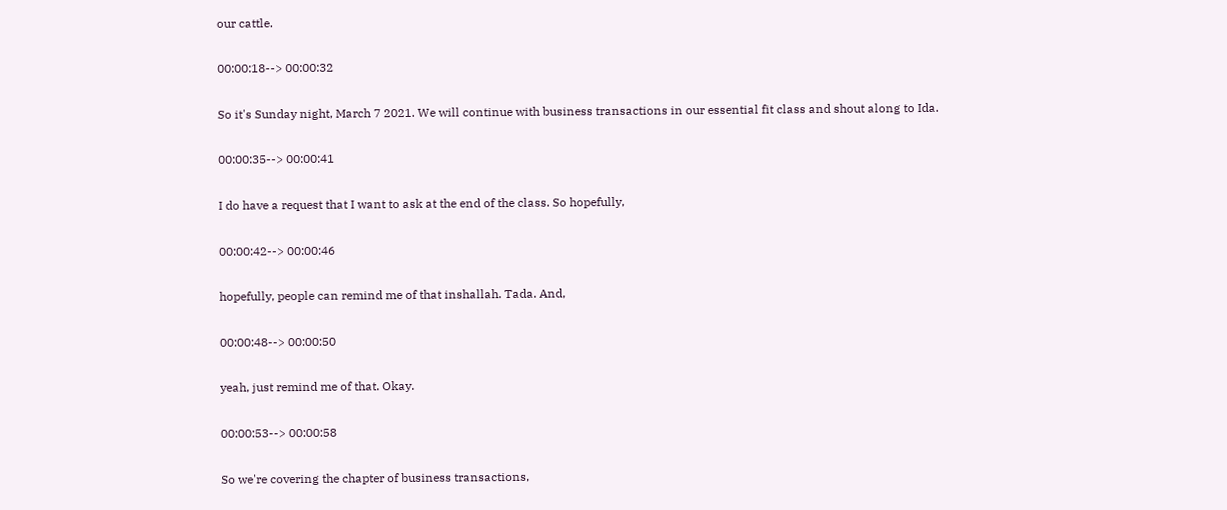our cattle.

00:00:18--> 00:00:32

So it's Sunday night, March 7 2021. We will continue with business transactions in our essential fit class and shout along to Ida.

00:00:35--> 00:00:41

I do have a request that I want to ask at the end of the class. So hopefully,

00:00:42--> 00:00:46

hopefully, people can remind me of that inshallah. Tada. And,

00:00:48--> 00:00:50

yeah, just remind me of that. Okay.

00:00:53--> 00:00:58

So we're covering the chapter of business transactions,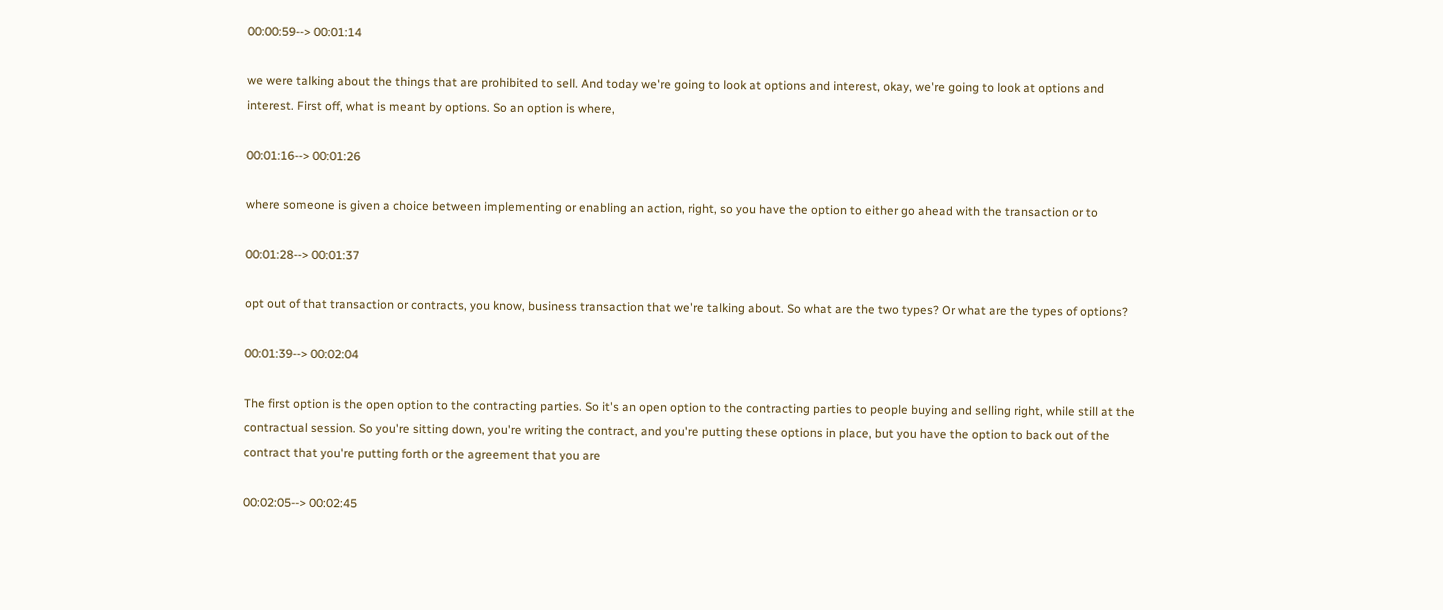00:00:59--> 00:01:14

we were talking about the things that are prohibited to sell. And today we're going to look at options and interest, okay, we're going to look at options and interest. First off, what is meant by options. So an option is where,

00:01:16--> 00:01:26

where someone is given a choice between implementing or enabling an action, right, so you have the option to either go ahead with the transaction or to

00:01:28--> 00:01:37

opt out of that transaction or contracts, you know, business transaction that we're talking about. So what are the two types? Or what are the types of options?

00:01:39--> 00:02:04

The first option is the open option to the contracting parties. So it's an open option to the contracting parties to people buying and selling right, while still at the contractual session. So you're sitting down, you're writing the contract, and you're putting these options in place, but you have the option to back out of the contract that you're putting forth or the agreement that you are

00:02:05--> 00:02:45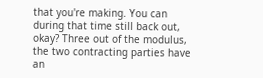that you're making. You can during that time still back out, okay? Three out of the modulus, the two contracting parties have an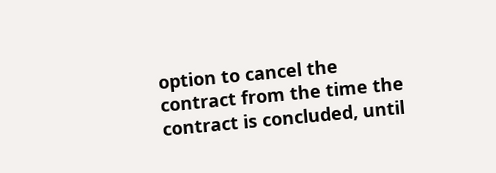option to cancel the contract from the time the contract is concluded, until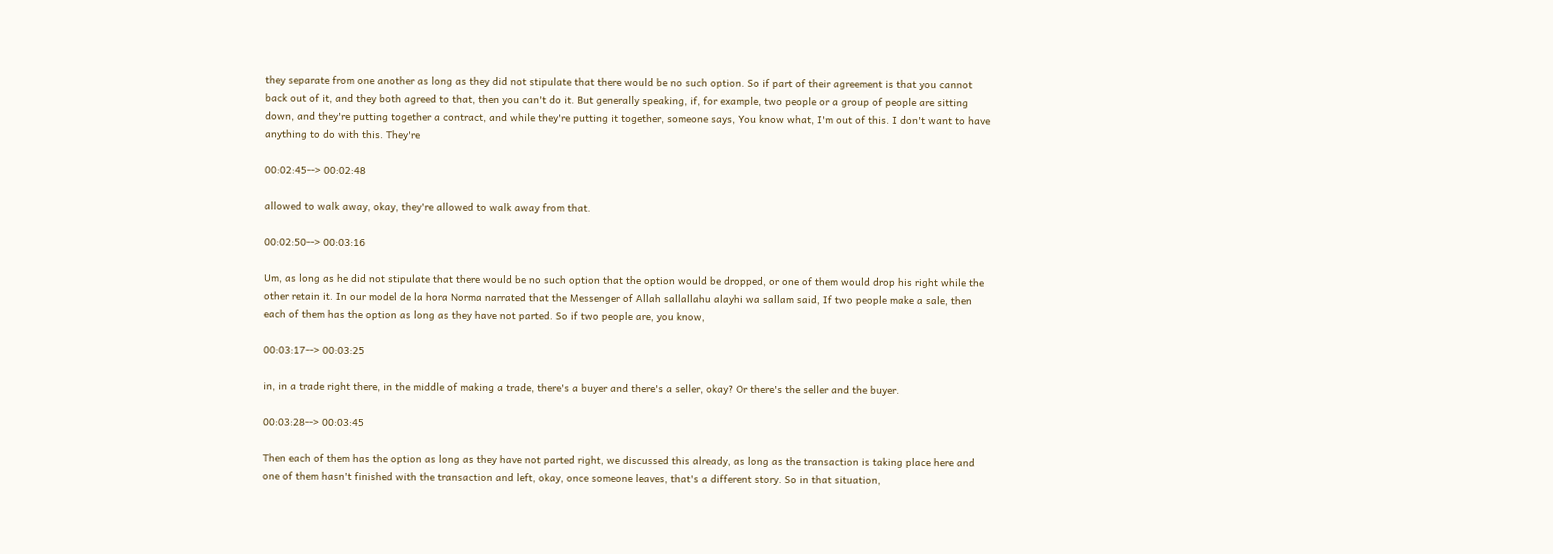they separate from one another as long as they did not stipulate that there would be no such option. So if part of their agreement is that you cannot back out of it, and they both agreed to that, then you can't do it. But generally speaking, if, for example, two people or a group of people are sitting down, and they're putting together a contract, and while they're putting it together, someone says, You know what, I'm out of this. I don't want to have anything to do with this. They're

00:02:45--> 00:02:48

allowed to walk away, okay, they're allowed to walk away from that.

00:02:50--> 00:03:16

Um, as long as he did not stipulate that there would be no such option that the option would be dropped, or one of them would drop his right while the other retain it. In our model de la hora Norma narrated that the Messenger of Allah sallallahu alayhi wa sallam said, If two people make a sale, then each of them has the option as long as they have not parted. So if two people are, you know,

00:03:17--> 00:03:25

in, in a trade right there, in the middle of making a trade, there's a buyer and there's a seller, okay? Or there's the seller and the buyer.

00:03:28--> 00:03:45

Then each of them has the option as long as they have not parted right, we discussed this already, as long as the transaction is taking place here and one of them hasn't finished with the transaction and left, okay, once someone leaves, that's a different story. So in that situation,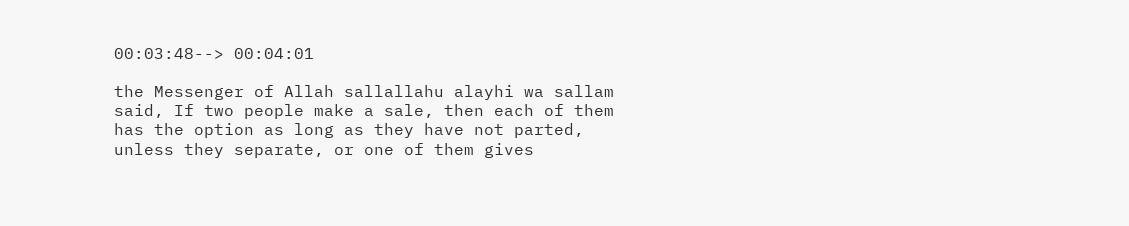00:03:48--> 00:04:01

the Messenger of Allah sallallahu alayhi wa sallam said, If two people make a sale, then each of them has the option as long as they have not parted, unless they separate, or one of them gives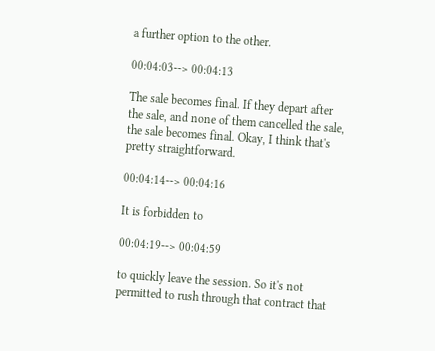a further option to the other.

00:04:03--> 00:04:13

The sale becomes final. If they depart after the sale, and none of them cancelled the sale, the sale becomes final. Okay, I think that's pretty straightforward.

00:04:14--> 00:04:16

It is forbidden to

00:04:19--> 00:04:59

to quickly leave the session. So it's not permitted to rush through that contract that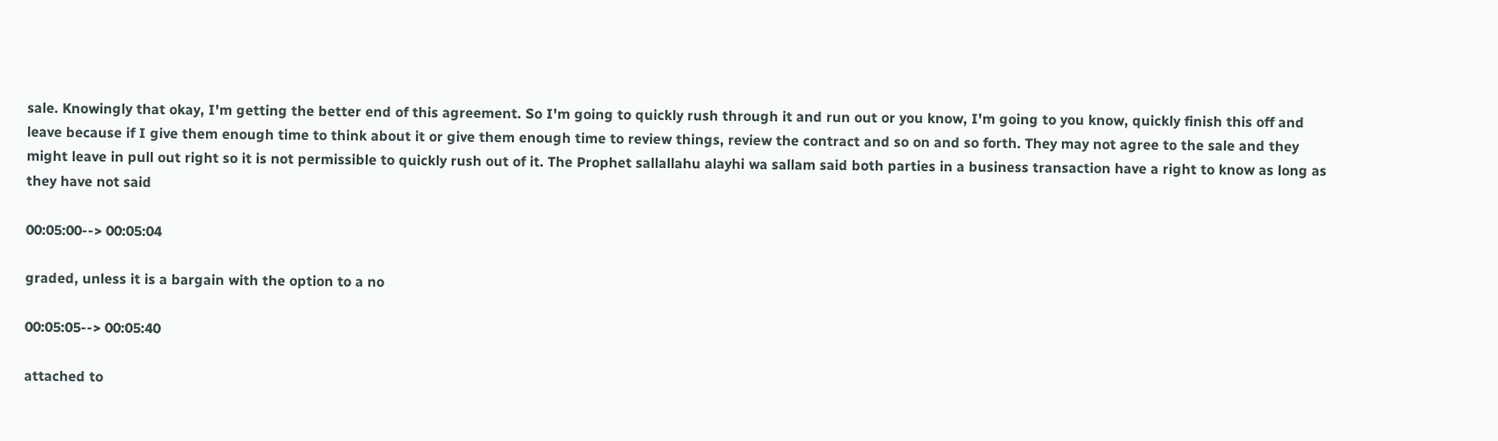sale. Knowingly that okay, I'm getting the better end of this agreement. So I'm going to quickly rush through it and run out or you know, I'm going to you know, quickly finish this off and leave because if I give them enough time to think about it or give them enough time to review things, review the contract and so on and so forth. They may not agree to the sale and they might leave in pull out right so it is not permissible to quickly rush out of it. The Prophet sallallahu alayhi wa sallam said both parties in a business transaction have a right to know as long as they have not said

00:05:00--> 00:05:04

graded, unless it is a bargain with the option to a no

00:05:05--> 00:05:40

attached to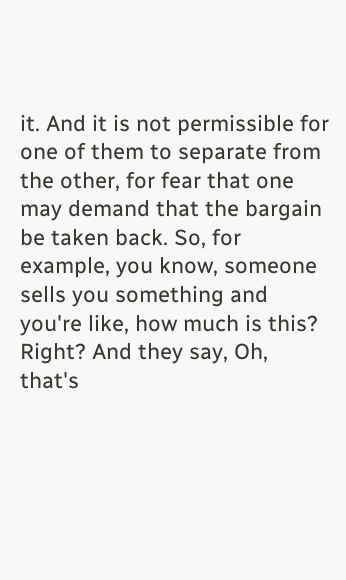it. And it is not permissible for one of them to separate from the other, for fear that one may demand that the bargain be taken back. So, for example, you know, someone sells you something and you're like, how much is this? Right? And they say, Oh, that's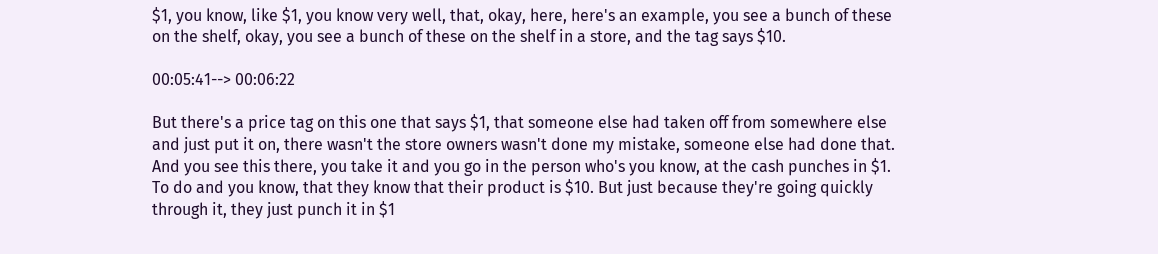$1, you know, like $1, you know very well, that, okay, here, here's an example, you see a bunch of these on the shelf, okay, you see a bunch of these on the shelf in a store, and the tag says $10.

00:05:41--> 00:06:22

But there's a price tag on this one that says $1, that someone else had taken off from somewhere else and just put it on, there wasn't the store owners wasn't done my mistake, someone else had done that. And you see this there, you take it and you go in the person who's you know, at the cash punches in $1. To do and you know, that they know that their product is $10. But just because they're going quickly through it, they just punch it in $1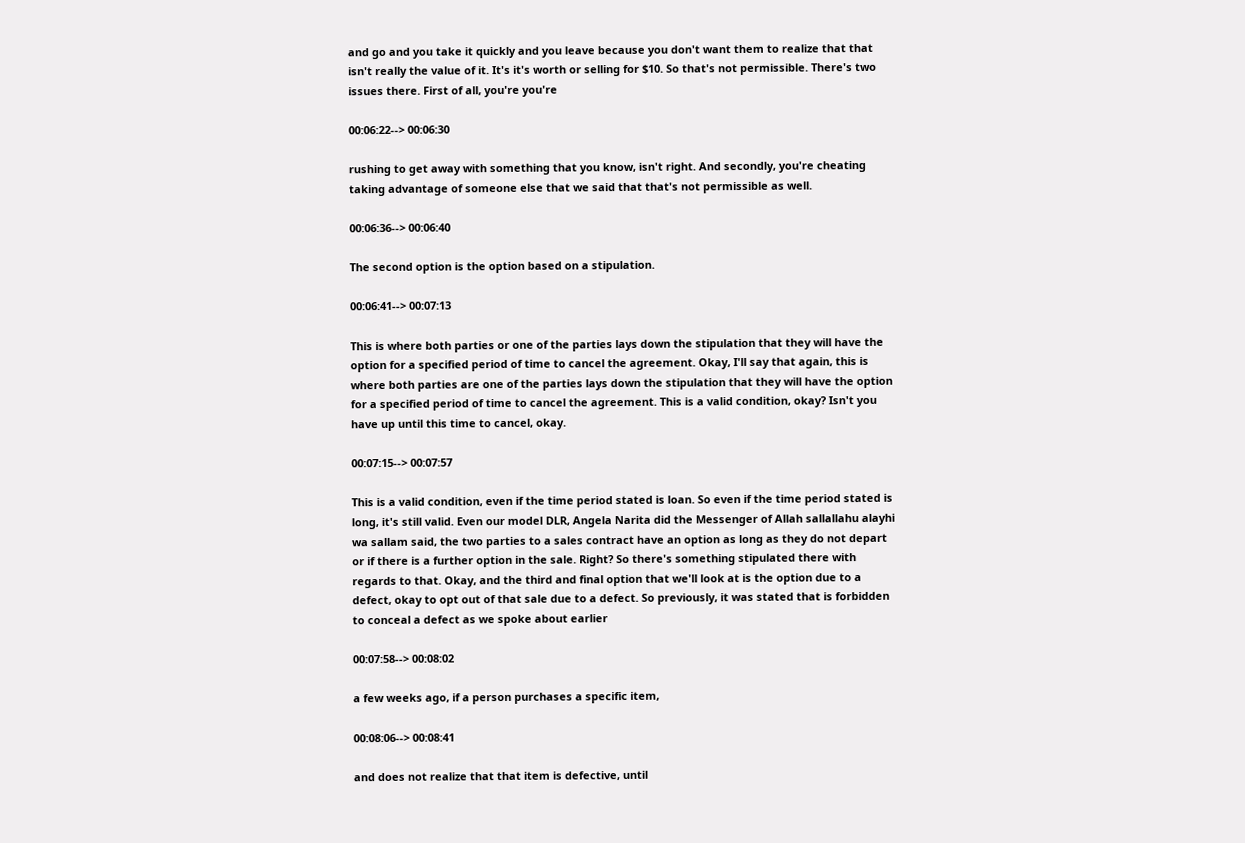and go and you take it quickly and you leave because you don't want them to realize that that isn't really the value of it. It's it's worth or selling for $10. So that's not permissible. There's two issues there. First of all, you're you're

00:06:22--> 00:06:30

rushing to get away with something that you know, isn't right. And secondly, you're cheating taking advantage of someone else that we said that that's not permissible as well.

00:06:36--> 00:06:40

The second option is the option based on a stipulation.

00:06:41--> 00:07:13

This is where both parties or one of the parties lays down the stipulation that they will have the option for a specified period of time to cancel the agreement. Okay, I'll say that again, this is where both parties are one of the parties lays down the stipulation that they will have the option for a specified period of time to cancel the agreement. This is a valid condition, okay? Isn't you have up until this time to cancel, okay.

00:07:15--> 00:07:57

This is a valid condition, even if the time period stated is loan. So even if the time period stated is long, it's still valid. Even our model DLR, Angela Narita did the Messenger of Allah sallallahu alayhi wa sallam said, the two parties to a sales contract have an option as long as they do not depart or if there is a further option in the sale. Right? So there's something stipulated there with regards to that. Okay, and the third and final option that we'll look at is the option due to a defect, okay to opt out of that sale due to a defect. So previously, it was stated that is forbidden to conceal a defect as we spoke about earlier

00:07:58--> 00:08:02

a few weeks ago, if a person purchases a specific item,

00:08:06--> 00:08:41

and does not realize that that item is defective, until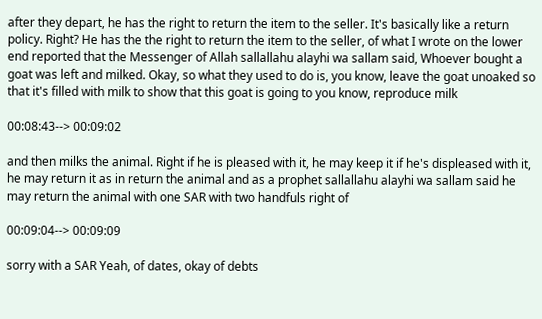after they depart, he has the right to return the item to the seller. It's basically like a return policy. Right? He has the the right to return the item to the seller, of what I wrote on the lower end reported that the Messenger of Allah sallallahu alayhi wa sallam said, Whoever bought a goat was left and milked. Okay, so what they used to do is, you know, leave the goat unoaked so that it's filled with milk to show that this goat is going to you know, reproduce milk

00:08:43--> 00:09:02

and then milks the animal. Right if he is pleased with it, he may keep it if he's displeased with it, he may return it as in return the animal and as a prophet sallallahu alayhi wa sallam said he may return the animal with one SAR with two handfuls right of

00:09:04--> 00:09:09

sorry with a SAR Yeah, of dates, okay of debts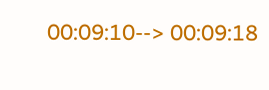00:09:10--> 00:09:18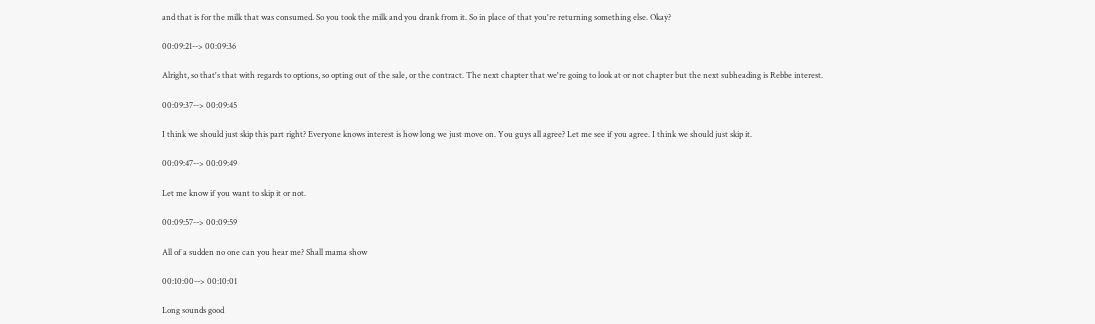and that is for the milk that was consumed. So you took the milk and you drank from it. So in place of that you're returning something else. Okay?

00:09:21--> 00:09:36

Alright, so that's that with regards to options, so opting out of the sale, or the contract. The next chapter that we're going to look at or not chapter but the next subheading is Rebbe interest.

00:09:37--> 00:09:45

I think we should just skip this part right? Everyone knows interest is how long we just move on. You guys all agree? Let me see if you agree. I think we should just skip it.

00:09:47--> 00:09:49

Let me know if you want to skip it or not.

00:09:57--> 00:09:59

All of a sudden no one can you hear me? Shall mama show

00:10:00--> 00:10:01

Long sounds good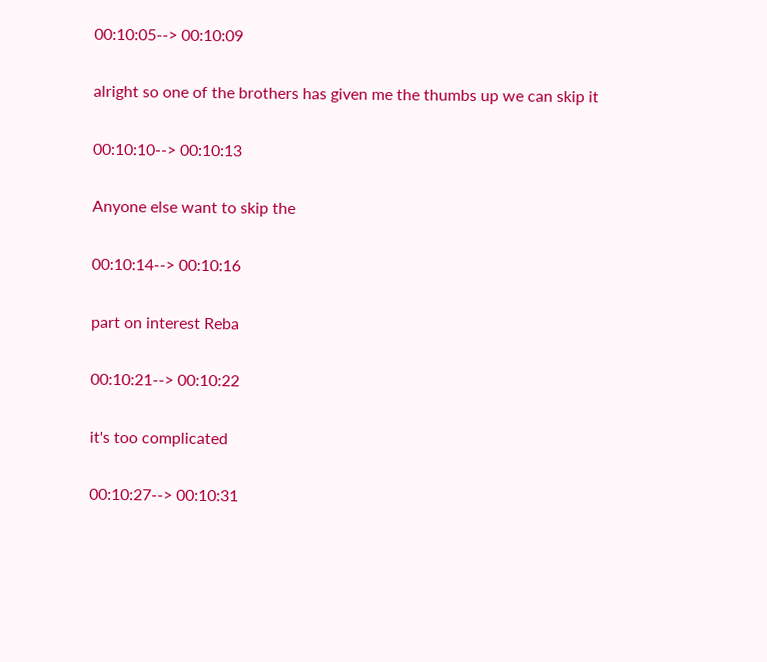00:10:05--> 00:10:09

alright so one of the brothers has given me the thumbs up we can skip it

00:10:10--> 00:10:13

Anyone else want to skip the

00:10:14--> 00:10:16

part on interest Reba

00:10:21--> 00:10:22

it's too complicated

00:10:27--> 00:10:31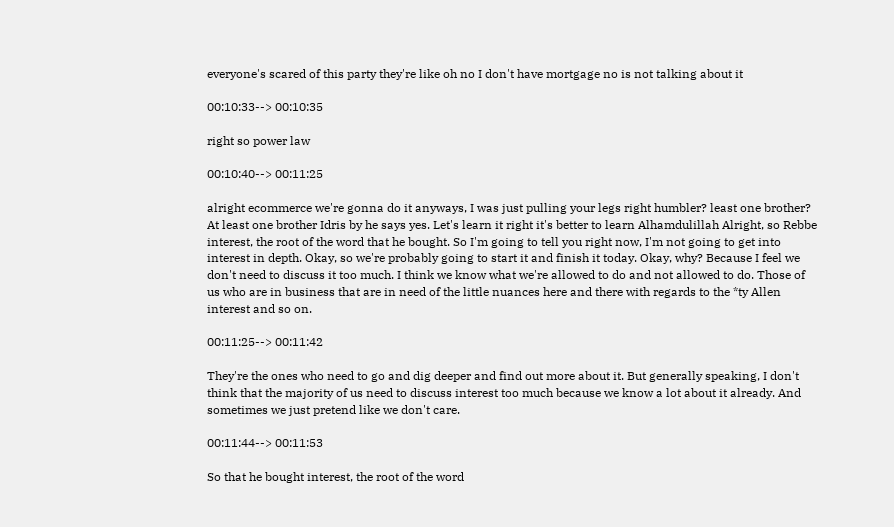everyone's scared of this party they're like oh no I don't have mortgage no is not talking about it

00:10:33--> 00:10:35

right so power law

00:10:40--> 00:11:25

alright ecommerce we're gonna do it anyways, I was just pulling your legs right humbler? least one brother? At least one brother Idris by he says yes. Let's learn it right it's better to learn Alhamdulillah Alright, so Rebbe interest, the root of the word that he bought. So I'm going to tell you right now, I'm not going to get into interest in depth. Okay, so we're probably going to start it and finish it today. Okay, why? Because I feel we don't need to discuss it too much. I think we know what we're allowed to do and not allowed to do. Those of us who are in business that are in need of the little nuances here and there with regards to the *ty Allen interest and so on.

00:11:25--> 00:11:42

They're the ones who need to go and dig deeper and find out more about it. But generally speaking, I don't think that the majority of us need to discuss interest too much because we know a lot about it already. And sometimes we just pretend like we don't care.

00:11:44--> 00:11:53

So that he bought interest, the root of the word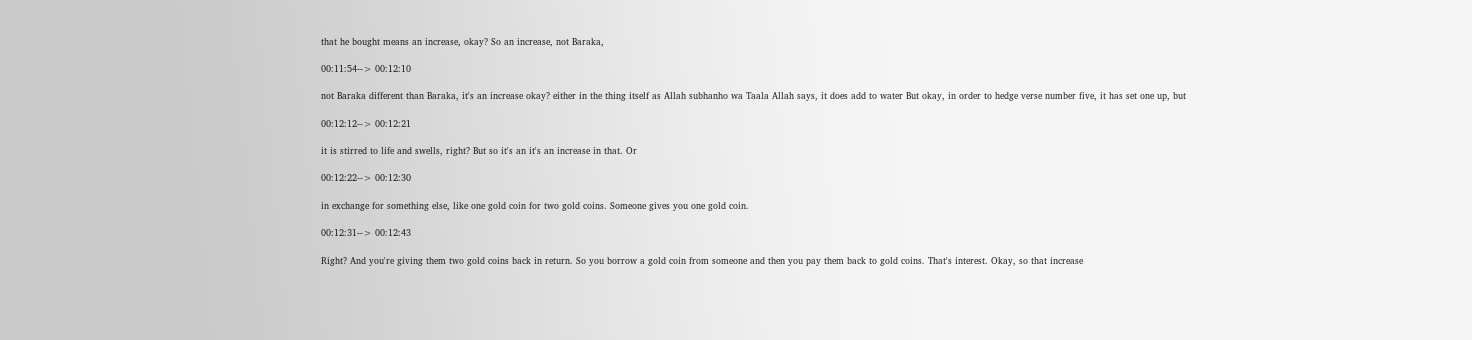that he bought means an increase, okay? So an increase, not Baraka,

00:11:54--> 00:12:10

not Baraka different than Baraka, it's an increase okay? either in the thing itself as Allah subhanho wa Taala Allah says, it does add to water But okay, in order to hedge verse number five, it has set one up, but

00:12:12--> 00:12:21

it is stirred to life and swells, right? But so it's an it's an increase in that. Or

00:12:22--> 00:12:30

in exchange for something else, like one gold coin for two gold coins. Someone gives you one gold coin.

00:12:31--> 00:12:43

Right? And you're giving them two gold coins back in return. So you borrow a gold coin from someone and then you pay them back to gold coins. That's interest. Okay, so that increase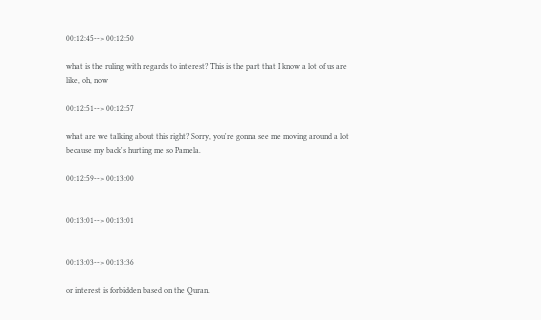00:12:45--> 00:12:50

what is the ruling with regards to interest? This is the part that I know a lot of us are like, oh, now

00:12:51--> 00:12:57

what are we talking about this right? Sorry, you're gonna see me moving around a lot because my back's hurting me so Pamela.

00:12:59--> 00:13:00


00:13:01--> 00:13:01


00:13:03--> 00:13:36

or interest is forbidden based on the Quran.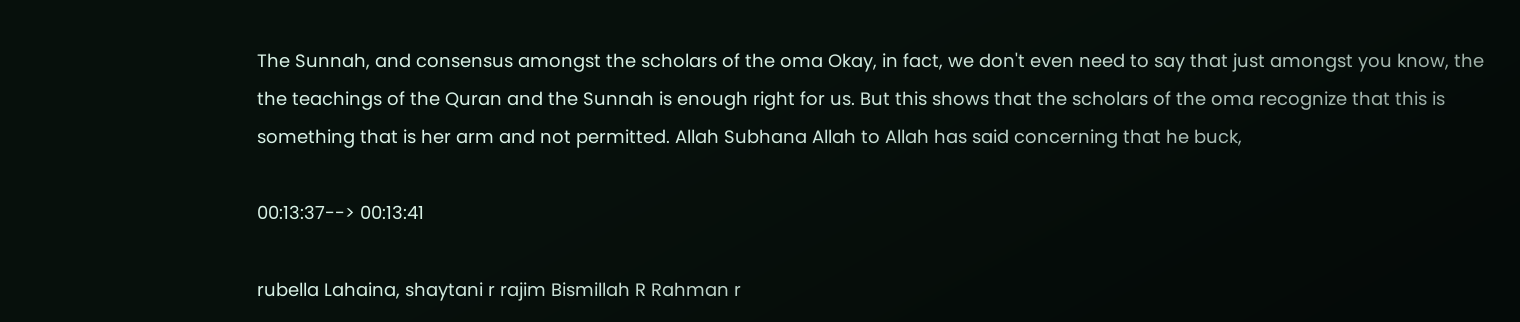The Sunnah, and consensus amongst the scholars of the oma Okay, in fact, we don't even need to say that just amongst you know, the the teachings of the Quran and the Sunnah is enough right for us. But this shows that the scholars of the oma recognize that this is something that is her arm and not permitted. Allah Subhana Allah to Allah has said concerning that he buck,

00:13:37--> 00:13:41

rubella Lahaina, shaytani r rajim Bismillah R Rahman r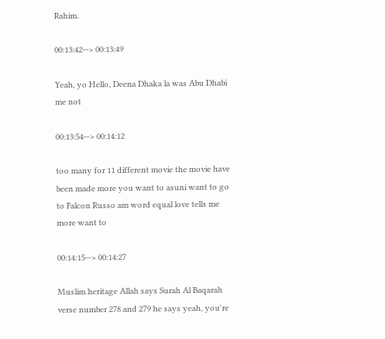Rahim.

00:13:42--> 00:13:49

Yeah, yo Hello, Deena Dhaka la was Abu Dhabi me not

00:13:54--> 00:14:12

too many for 11 different movie the movie have been made more you want to asuni want to go to Falcon Russo am word equal love tells me more want to

00:14:15--> 00:14:27

Muslim heritage Allah says Surah Al Baqarah verse number 278 and 279 he says yeah, you're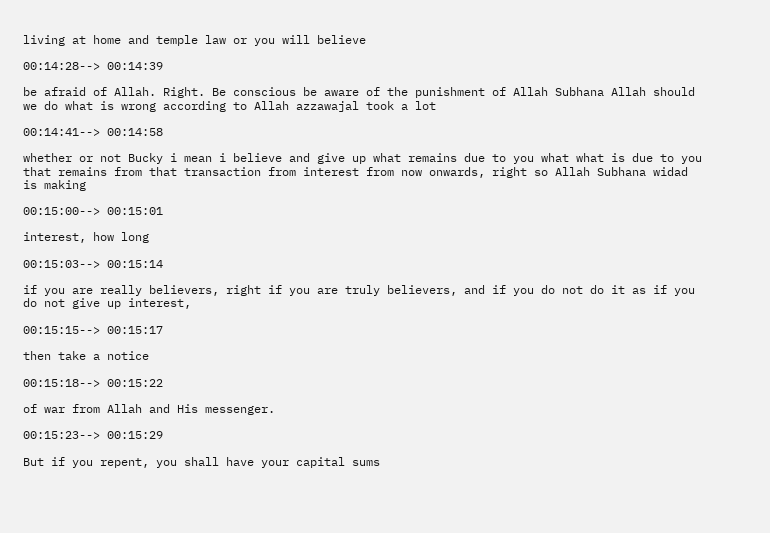living at home and temple law or you will believe

00:14:28--> 00:14:39

be afraid of Allah. Right. Be conscious be aware of the punishment of Allah Subhana Allah should we do what is wrong according to Allah azzawajal took a lot

00:14:41--> 00:14:58

whether or not Bucky i mean i believe and give up what remains due to you what what is due to you that remains from that transaction from interest from now onwards, right so Allah Subhana widad is making

00:15:00--> 00:15:01

interest, how long

00:15:03--> 00:15:14

if you are really believers, right if you are truly believers, and if you do not do it as if you do not give up interest,

00:15:15--> 00:15:17

then take a notice

00:15:18--> 00:15:22

of war from Allah and His messenger.

00:15:23--> 00:15:29

But if you repent, you shall have your capital sums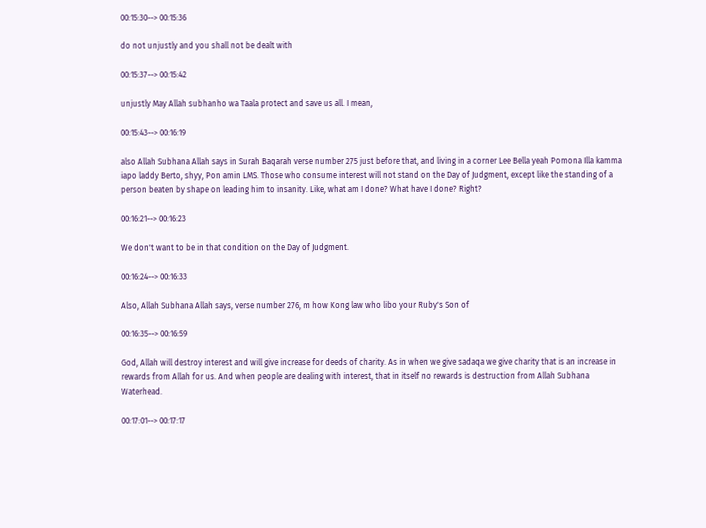00:15:30--> 00:15:36

do not unjustly and you shall not be dealt with

00:15:37--> 00:15:42

unjustly May Allah subhanho wa Taala protect and save us all. I mean,

00:15:43--> 00:16:19

also Allah Subhana Allah says in Surah Baqarah verse number 275 just before that, and living in a corner Lee Bella yeah Pomona Illa kamma iapo laddy Berto, shyy, Pon amin LMS. Those who consume interest will not stand on the Day of Judgment, except like the standing of a person beaten by shape on leading him to insanity. Like, what am I done? What have I done? Right?

00:16:21--> 00:16:23

We don't want to be in that condition on the Day of Judgment.

00:16:24--> 00:16:33

Also, Allah Subhana Allah says, verse number 276, m how Kong law who libo your Ruby's Son of

00:16:35--> 00:16:59

God, Allah will destroy interest and will give increase for deeds of charity. As in when we give sadaqa we give charity that is an increase in rewards from Allah for us. And when people are dealing with interest, that in itself no rewards is destruction from Allah Subhana Waterhead.

00:17:01--> 00:17:17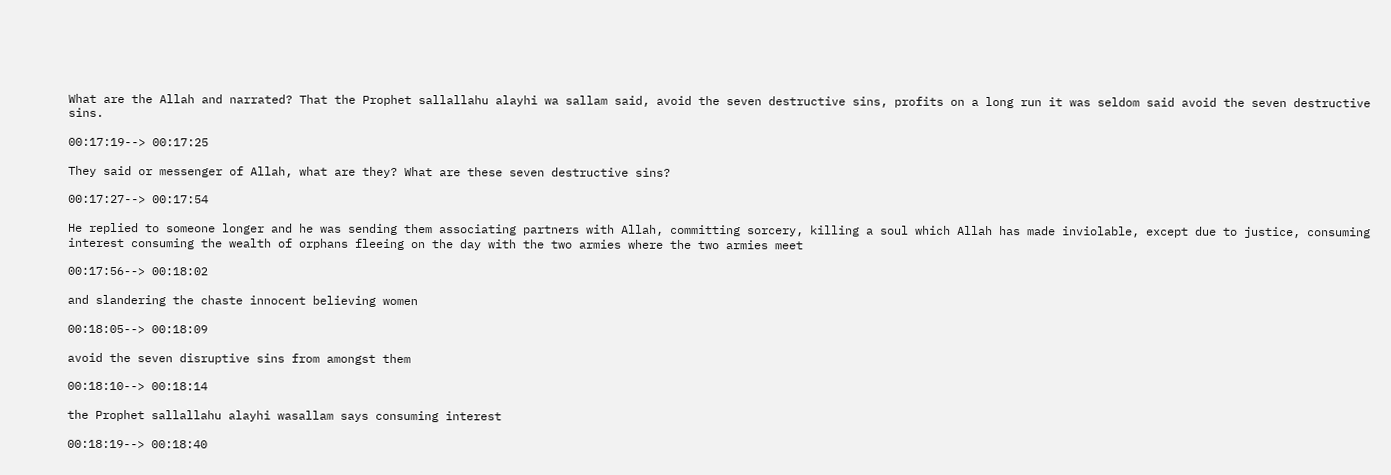What are the Allah and narrated? That the Prophet sallallahu alayhi wa sallam said, avoid the seven destructive sins, profits on a long run it was seldom said avoid the seven destructive sins.

00:17:19--> 00:17:25

They said or messenger of Allah, what are they? What are these seven destructive sins?

00:17:27--> 00:17:54

He replied to someone longer and he was sending them associating partners with Allah, committing sorcery, killing a soul which Allah has made inviolable, except due to justice, consuming interest consuming the wealth of orphans fleeing on the day with the two armies where the two armies meet

00:17:56--> 00:18:02

and slandering the chaste innocent believing women

00:18:05--> 00:18:09

avoid the seven disruptive sins from amongst them

00:18:10--> 00:18:14

the Prophet sallallahu alayhi wasallam says consuming interest

00:18:19--> 00:18:40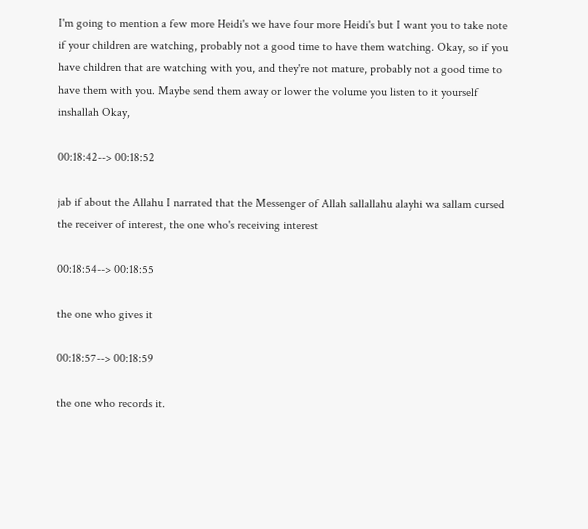I'm going to mention a few more Heidi's we have four more Heidi's but I want you to take note if your children are watching, probably not a good time to have them watching. Okay, so if you have children that are watching with you, and they're not mature, probably not a good time to have them with you. Maybe send them away or lower the volume you listen to it yourself inshallah Okay,

00:18:42--> 00:18:52

jab if about the Allahu I narrated that the Messenger of Allah sallallahu alayhi wa sallam cursed the receiver of interest, the one who's receiving interest

00:18:54--> 00:18:55

the one who gives it

00:18:57--> 00:18:59

the one who records it.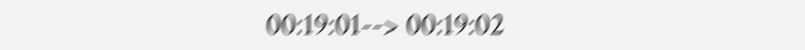00:19:01--> 00:19:02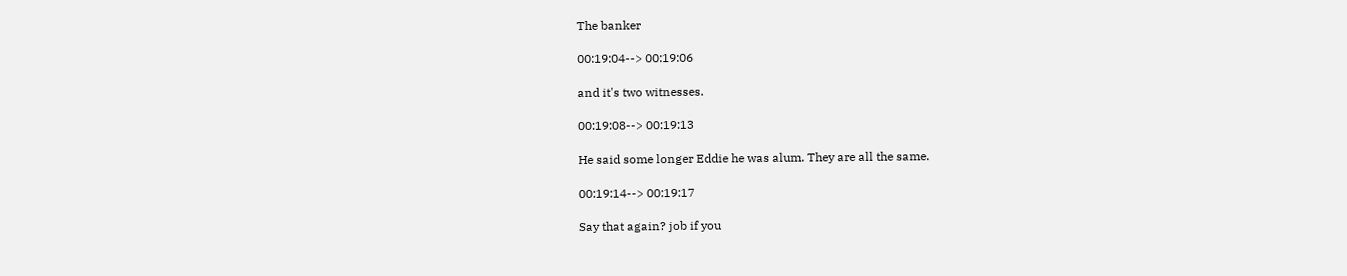The banker

00:19:04--> 00:19:06

and it's two witnesses.

00:19:08--> 00:19:13

He said some longer Eddie he was alum. They are all the same.

00:19:14--> 00:19:17

Say that again? job if you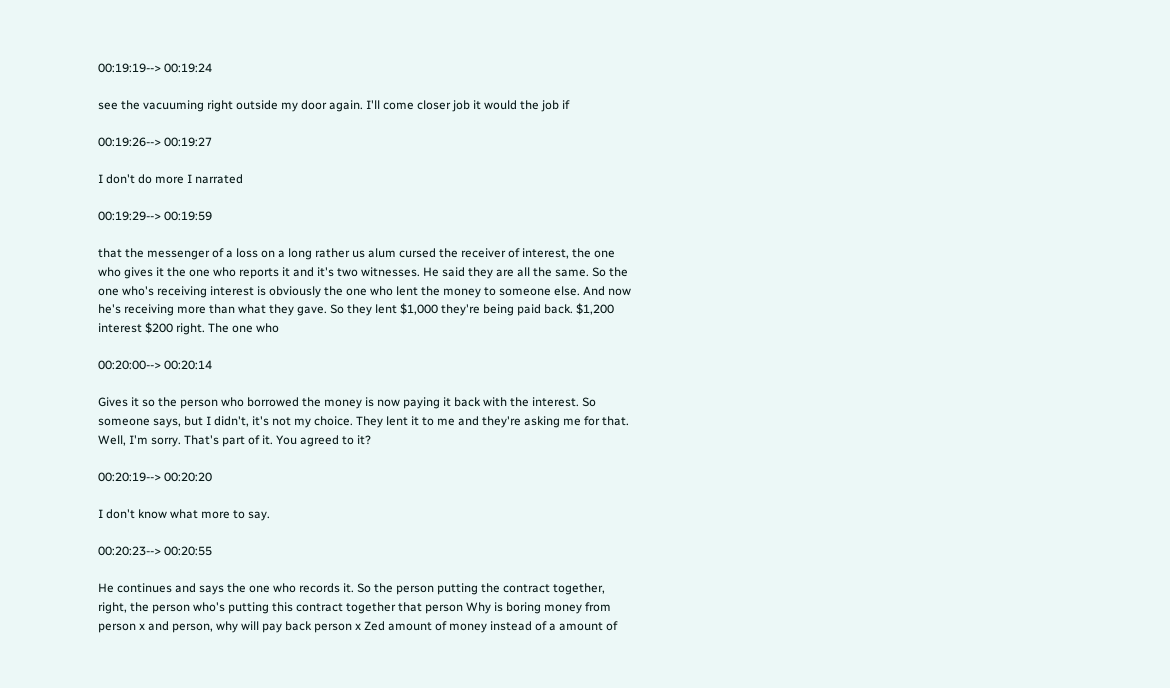00:19:19--> 00:19:24

see the vacuuming right outside my door again. I'll come closer job it would the job if

00:19:26--> 00:19:27

I don't do more I narrated

00:19:29--> 00:19:59

that the messenger of a loss on a long rather us alum cursed the receiver of interest, the one who gives it the one who reports it and it's two witnesses. He said they are all the same. So the one who's receiving interest is obviously the one who lent the money to someone else. And now he's receiving more than what they gave. So they lent $1,000 they're being paid back. $1,200 interest $200 right. The one who

00:20:00--> 00:20:14

Gives it so the person who borrowed the money is now paying it back with the interest. So someone says, but I didn't, it's not my choice. They lent it to me and they're asking me for that. Well, I'm sorry. That's part of it. You agreed to it?

00:20:19--> 00:20:20

I don't know what more to say.

00:20:23--> 00:20:55

He continues and says the one who records it. So the person putting the contract together, right, the person who's putting this contract together that person Why is boring money from person x and person, why will pay back person x Zed amount of money instead of a amount of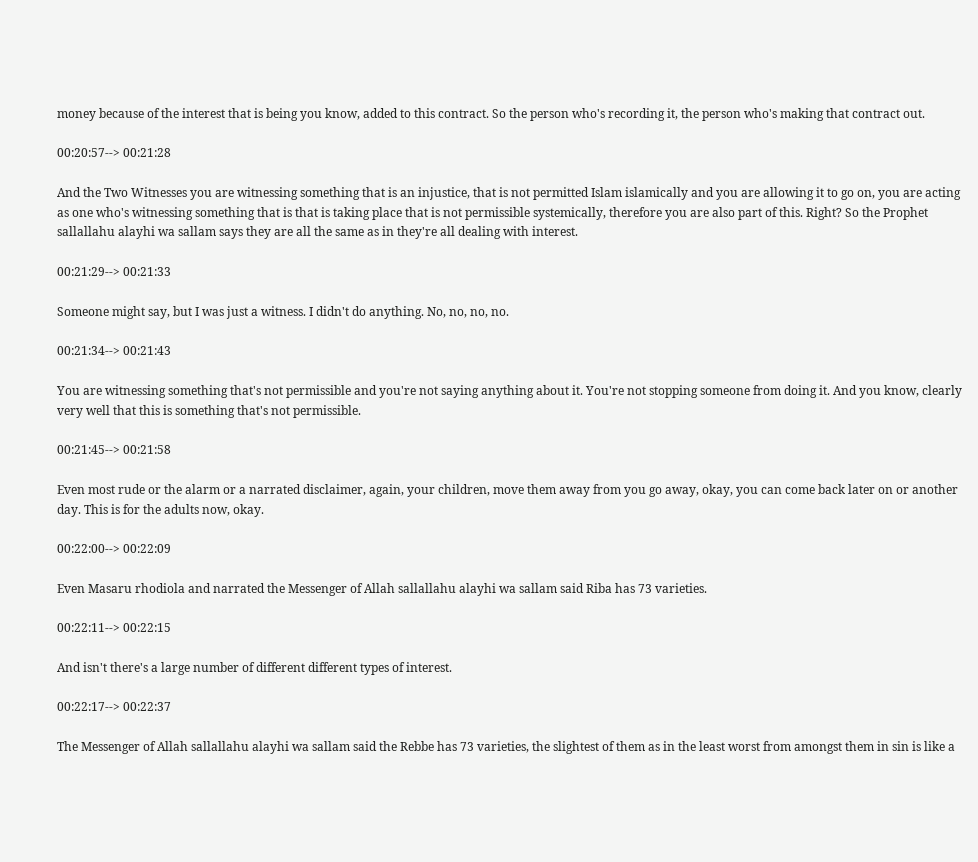money because of the interest that is being you know, added to this contract. So the person who's recording it, the person who's making that contract out.

00:20:57--> 00:21:28

And the Two Witnesses you are witnessing something that is an injustice, that is not permitted Islam islamically and you are allowing it to go on, you are acting as one who's witnessing something that is that is taking place that is not permissible systemically, therefore you are also part of this. Right? So the Prophet sallallahu alayhi wa sallam says they are all the same as in they're all dealing with interest.

00:21:29--> 00:21:33

Someone might say, but I was just a witness. I didn't do anything. No, no, no, no.

00:21:34--> 00:21:43

You are witnessing something that's not permissible and you're not saying anything about it. You're not stopping someone from doing it. And you know, clearly very well that this is something that's not permissible.

00:21:45--> 00:21:58

Even most rude or the alarm or a narrated disclaimer, again, your children, move them away from you go away, okay, you can come back later on or another day. This is for the adults now, okay.

00:22:00--> 00:22:09

Even Masaru rhodiola and narrated the Messenger of Allah sallallahu alayhi wa sallam said Riba has 73 varieties.

00:22:11--> 00:22:15

And isn't there's a large number of different different types of interest.

00:22:17--> 00:22:37

The Messenger of Allah sallallahu alayhi wa sallam said the Rebbe has 73 varieties, the slightest of them as in the least worst from amongst them in sin is like a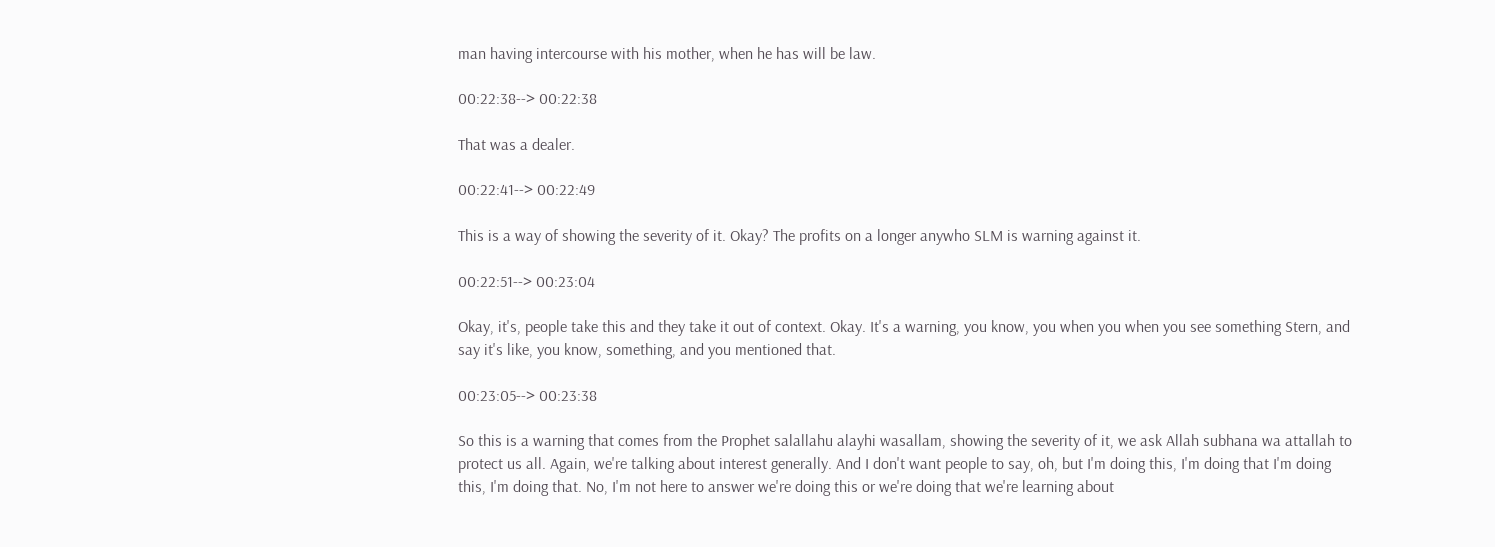man having intercourse with his mother, when he has will be law.

00:22:38--> 00:22:38

That was a dealer.

00:22:41--> 00:22:49

This is a way of showing the severity of it. Okay? The profits on a longer anywho SLM is warning against it.

00:22:51--> 00:23:04

Okay, it's, people take this and they take it out of context. Okay. It's a warning, you know, you when you when you see something Stern, and say it's like, you know, something, and you mentioned that.

00:23:05--> 00:23:38

So this is a warning that comes from the Prophet salallahu alayhi wasallam, showing the severity of it, we ask Allah subhana wa attallah to protect us all. Again, we're talking about interest generally. And I don't want people to say, oh, but I'm doing this, I'm doing that I'm doing this, I'm doing that. No, I'm not here to answer we're doing this or we're doing that we're learning about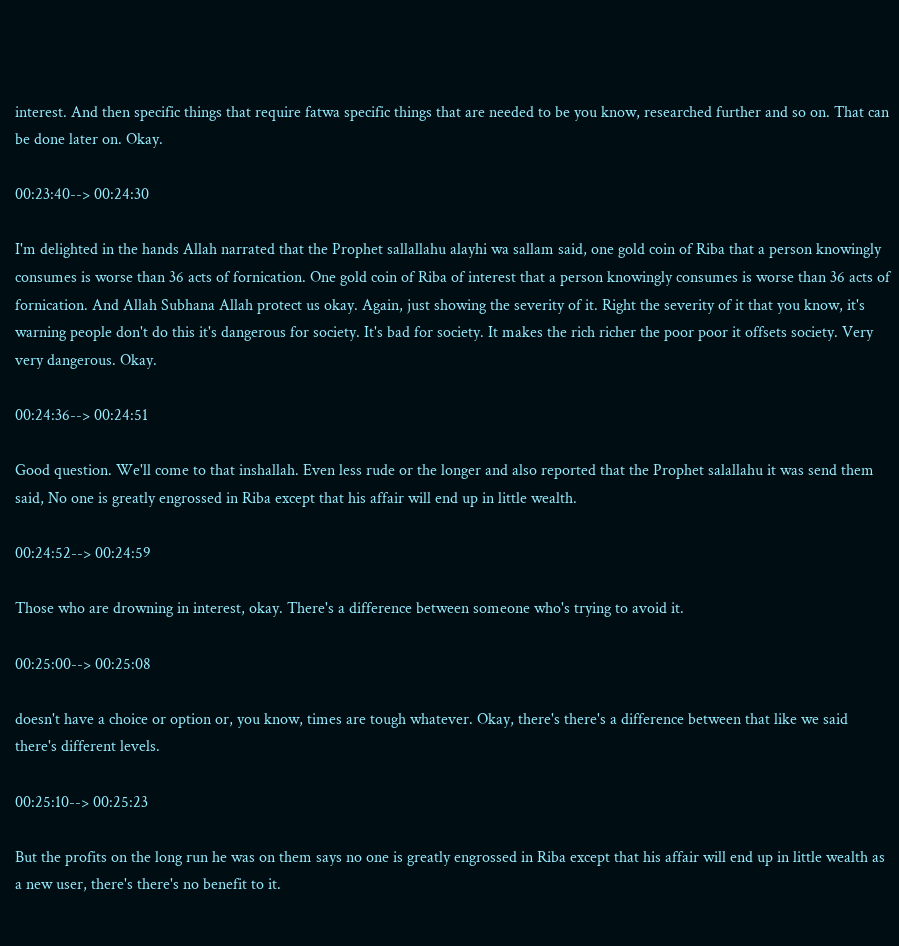interest. And then specific things that require fatwa specific things that are needed to be you know, researched further and so on. That can be done later on. Okay.

00:23:40--> 00:24:30

I'm delighted in the hands Allah narrated that the Prophet sallallahu alayhi wa sallam said, one gold coin of Riba that a person knowingly consumes is worse than 36 acts of fornication. One gold coin of Riba of interest that a person knowingly consumes is worse than 36 acts of fornication. And Allah Subhana Allah protect us okay. Again, just showing the severity of it. Right the severity of it that you know, it's warning people don't do this it's dangerous for society. It's bad for society. It makes the rich richer the poor poor it offsets society. Very very dangerous. Okay.

00:24:36--> 00:24:51

Good question. We'll come to that inshallah. Even less rude or the longer and also reported that the Prophet salallahu it was send them said, No one is greatly engrossed in Riba except that his affair will end up in little wealth.

00:24:52--> 00:24:59

Those who are drowning in interest, okay. There's a difference between someone who's trying to avoid it.

00:25:00--> 00:25:08

doesn't have a choice or option or, you know, times are tough whatever. Okay, there's there's a difference between that like we said there's different levels.

00:25:10--> 00:25:23

But the profits on the long run he was on them says no one is greatly engrossed in Riba except that his affair will end up in little wealth as a new user, there's there's no benefit to it.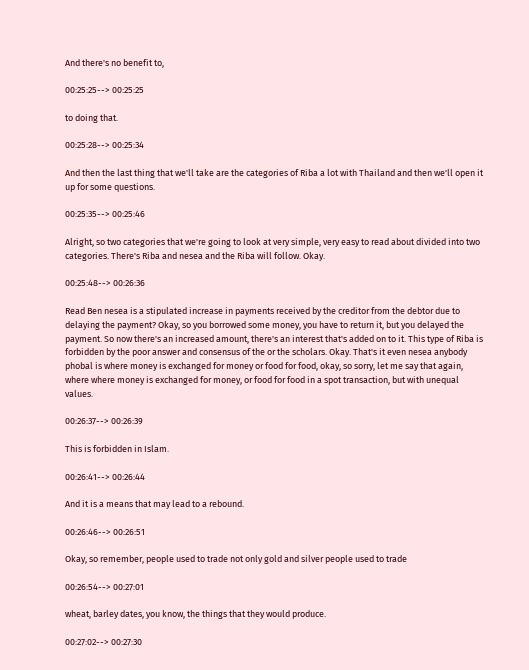And there's no benefit to,

00:25:25--> 00:25:25

to doing that.

00:25:28--> 00:25:34

And then the last thing that we'll take are the categories of Riba a lot with Thailand and then we'll open it up for some questions.

00:25:35--> 00:25:46

Alright, so two categories that we're going to look at very simple, very easy to read about divided into two categories. There's Riba and nesea and the Riba will follow. Okay.

00:25:48--> 00:26:36

Read Ben nesea is a stipulated increase in payments received by the creditor from the debtor due to delaying the payment? Okay, so you borrowed some money, you have to return it, but you delayed the payment. So now there's an increased amount, there's an interest that's added on to it. This type of Riba is forbidden by the poor answer and consensus of the or the scholars. Okay. That's it even nesea anybody phobal is where money is exchanged for money or food for food, okay, so sorry, let me say that again, where where money is exchanged for money, or food for food in a spot transaction, but with unequal values.

00:26:37--> 00:26:39

This is forbidden in Islam.

00:26:41--> 00:26:44

And it is a means that may lead to a rebound.

00:26:46--> 00:26:51

Okay, so remember, people used to trade not only gold and silver people used to trade

00:26:54--> 00:27:01

wheat, barley dates, you know, the things that they would produce.

00:27:02--> 00:27:30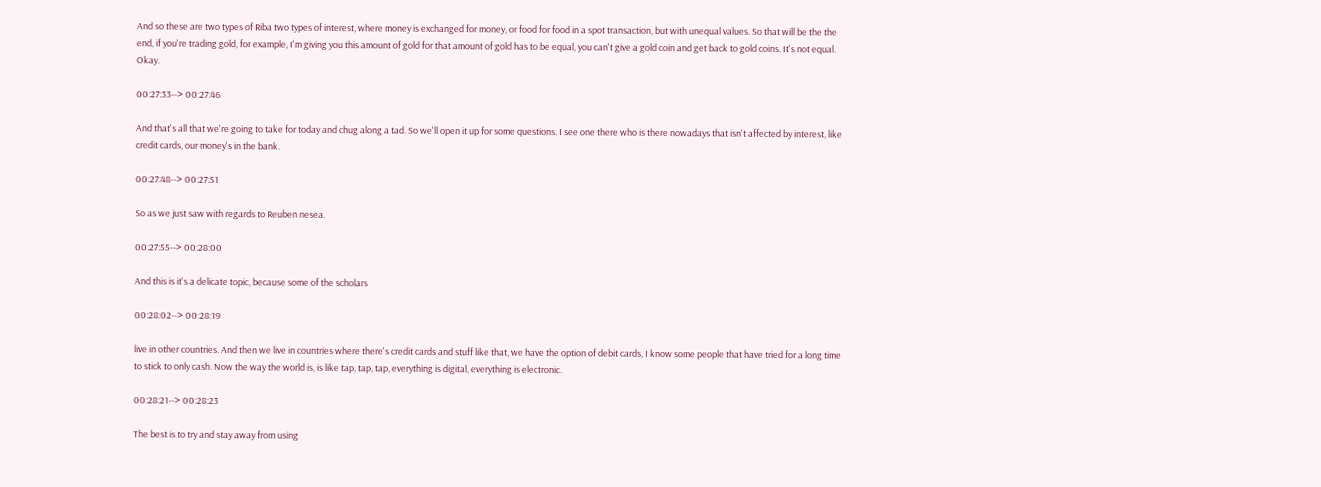And so these are two types of Riba two types of interest, where money is exchanged for money, or food for food in a spot transaction, but with unequal values. So that will be the the end, if you're trading gold, for example, I'm giving you this amount of gold for that amount of gold has to be equal, you can't give a gold coin and get back to gold coins. It's not equal. Okay.

00:27:33--> 00:27:46

And that's all that we're going to take for today and chug along a tad. So we'll open it up for some questions. I see one there who is there nowadays that isn't affected by interest, like credit cards, our money's in the bank.

00:27:48--> 00:27:51

So as we just saw with regards to Reuben nesea.

00:27:55--> 00:28:00

And this is it's a delicate topic, because some of the scholars

00:28:02--> 00:28:19

live in other countries. And then we live in countries where there's credit cards and stuff like that, we have the option of debit cards, I know some people that have tried for a long time to stick to only cash. Now the way the world is, is like tap, tap, tap, everything is digital, everything is electronic.

00:28:21--> 00:28:23

The best is to try and stay away from using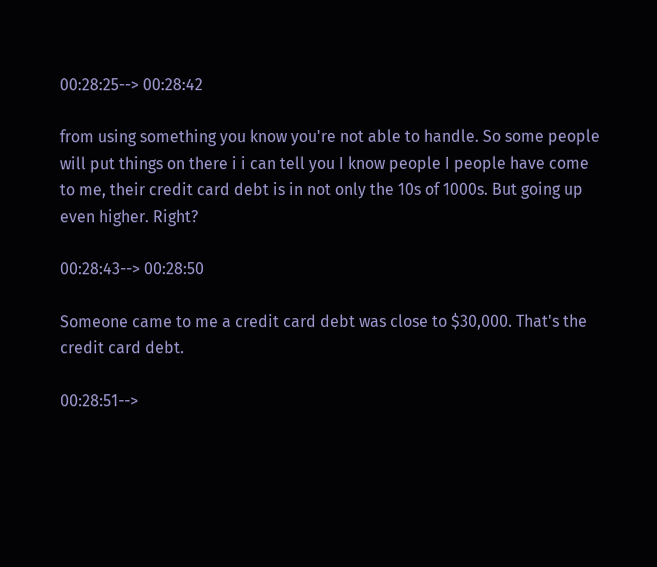00:28:25--> 00:28:42

from using something you know you're not able to handle. So some people will put things on there i i can tell you I know people I people have come to me, their credit card debt is in not only the 10s of 1000s. But going up even higher. Right?

00:28:43--> 00:28:50

Someone came to me a credit card debt was close to $30,000. That's the credit card debt.

00:28:51-->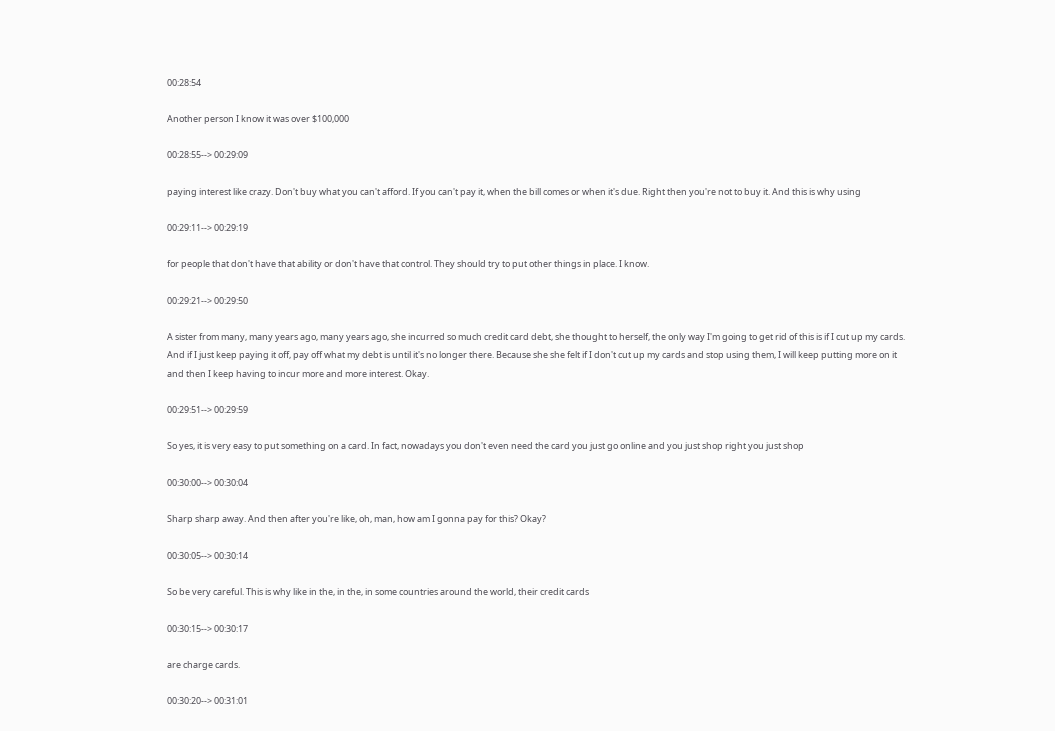00:28:54

Another person I know it was over $100,000

00:28:55--> 00:29:09

paying interest like crazy. Don't buy what you can't afford. If you can't pay it, when the bill comes or when it's due. Right then you're not to buy it. And this is why using

00:29:11--> 00:29:19

for people that don't have that ability or don't have that control. They should try to put other things in place. I know.

00:29:21--> 00:29:50

A sister from many, many years ago, many years ago, she incurred so much credit card debt, she thought to herself, the only way I'm going to get rid of this is if I cut up my cards. And if I just keep paying it off, pay off what my debt is until it's no longer there. Because she she felt if I don't cut up my cards and stop using them, I will keep putting more on it and then I keep having to incur more and more interest. Okay.

00:29:51--> 00:29:59

So yes, it is very easy to put something on a card. In fact, nowadays you don't even need the card you just go online and you just shop right you just shop

00:30:00--> 00:30:04

Sharp sharp away. And then after you're like, oh, man, how am I gonna pay for this? Okay?

00:30:05--> 00:30:14

So be very careful. This is why like in the, in the, in some countries around the world, their credit cards

00:30:15--> 00:30:17

are charge cards.

00:30:20--> 00:31:01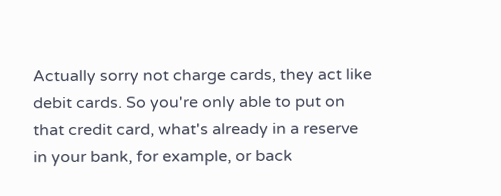Actually sorry not charge cards, they act like debit cards. So you're only able to put on that credit card, what's already in a reserve in your bank, for example, or back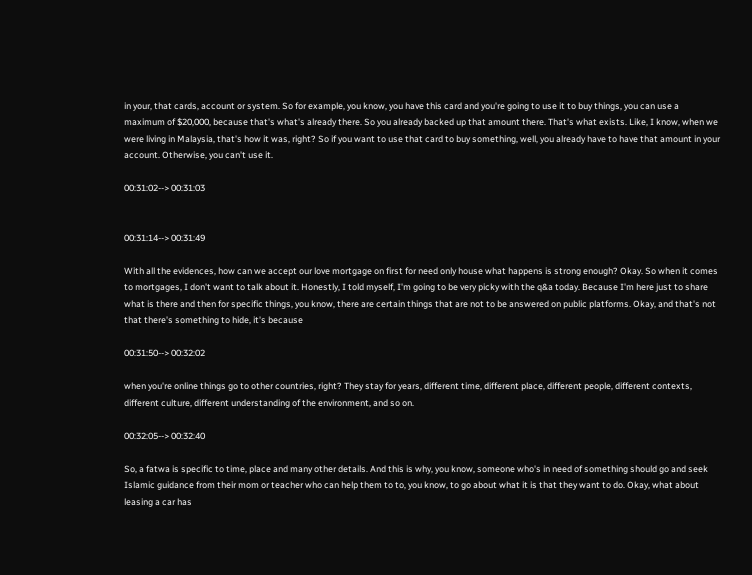in your, that cards, account or system. So for example, you know, you have this card and you're going to use it to buy things, you can use a maximum of $20,000, because that's what's already there. So you already backed up that amount there. That's what exists. Like, I know, when we were living in Malaysia, that's how it was, right? So if you want to use that card to buy something, well, you already have to have that amount in your account. Otherwise, you can't use it.

00:31:02--> 00:31:03


00:31:14--> 00:31:49

With all the evidences, how can we accept our love mortgage on first for need only house what happens is strong enough? Okay. So when it comes to mortgages, I don't want to talk about it. Honestly, I told myself, I'm going to be very picky with the q&a today. Because I'm here just to share what is there and then for specific things, you know, there are certain things that are not to be answered on public platforms. Okay, and that's not that there's something to hide, it's because

00:31:50--> 00:32:02

when you're online things go to other countries, right? They stay for years, different time, different place, different people, different contexts, different culture, different understanding of the environment, and so on.

00:32:05--> 00:32:40

So, a fatwa is specific to time, place and many other details. And this is why, you know, someone who's in need of something should go and seek Islamic guidance from their mom or teacher who can help them to to, you know, to go about what it is that they want to do. Okay, what about leasing a car has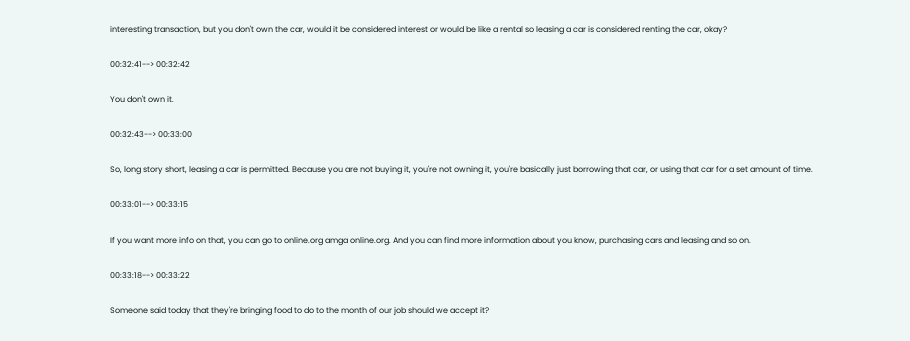interesting transaction, but you don't own the car, would it be considered interest or would be like a rental so leasing a car is considered renting the car, okay?

00:32:41--> 00:32:42

You don't own it.

00:32:43--> 00:33:00

So, long story short, leasing a car is permitted. Because you are not buying it, you're not owning it, you're basically just borrowing that car, or using that car for a set amount of time.

00:33:01--> 00:33:15

If you want more info on that, you can go to online.org amga online.org. And you can find more information about you know, purchasing cars and leasing and so on.

00:33:18--> 00:33:22

Someone said today that they're bringing food to do to the month of our job should we accept it?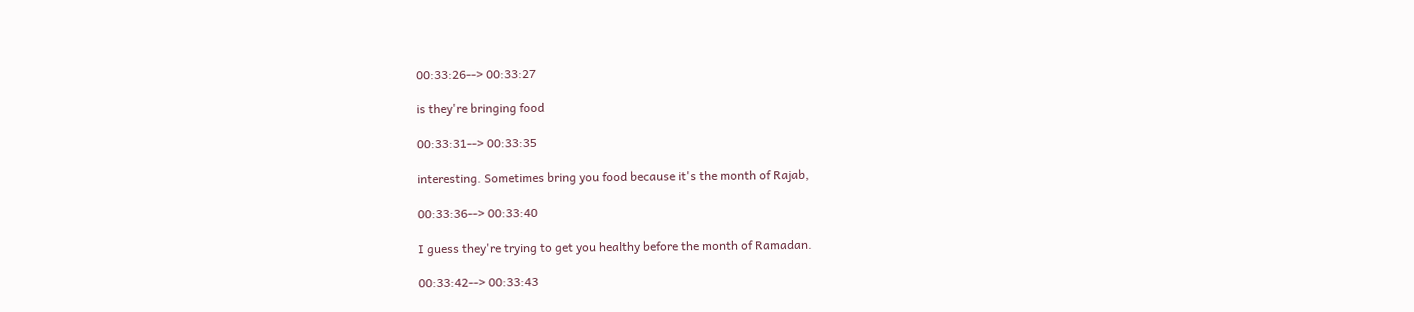00:33:26--> 00:33:27

is they're bringing food

00:33:31--> 00:33:35

interesting. Sometimes bring you food because it's the month of Rajab,

00:33:36--> 00:33:40

I guess they're trying to get you healthy before the month of Ramadan.

00:33:42--> 00:33:43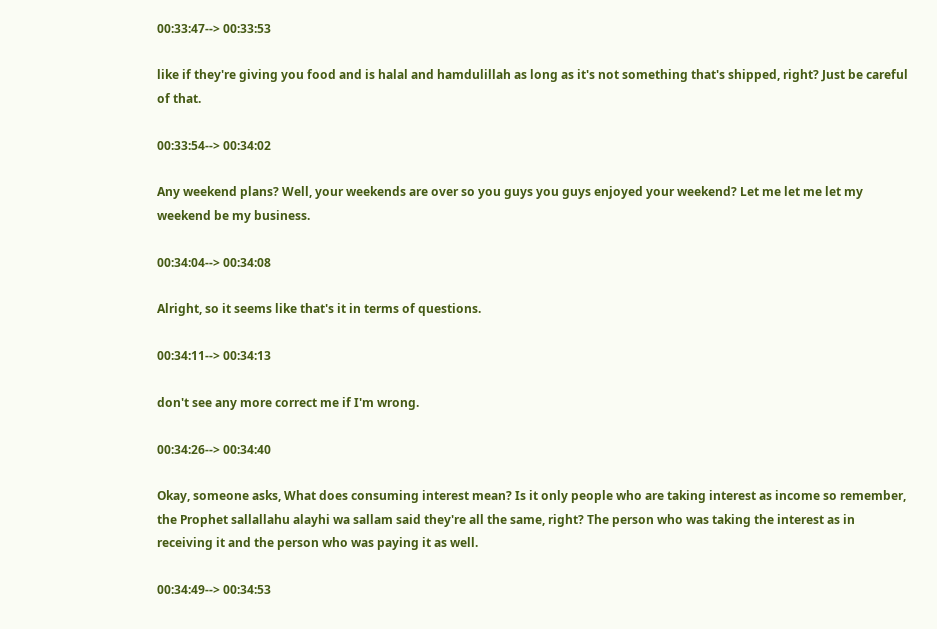00:33:47--> 00:33:53

like if they're giving you food and is halal and hamdulillah as long as it's not something that's shipped, right? Just be careful of that.

00:33:54--> 00:34:02

Any weekend plans? Well, your weekends are over so you guys you guys enjoyed your weekend? Let me let me let my weekend be my business.

00:34:04--> 00:34:08

Alright, so it seems like that's it in terms of questions.

00:34:11--> 00:34:13

don't see any more correct me if I'm wrong.

00:34:26--> 00:34:40

Okay, someone asks, What does consuming interest mean? Is it only people who are taking interest as income so remember, the Prophet sallallahu alayhi wa sallam said they're all the same, right? The person who was taking the interest as in receiving it and the person who was paying it as well.

00:34:49--> 00:34:53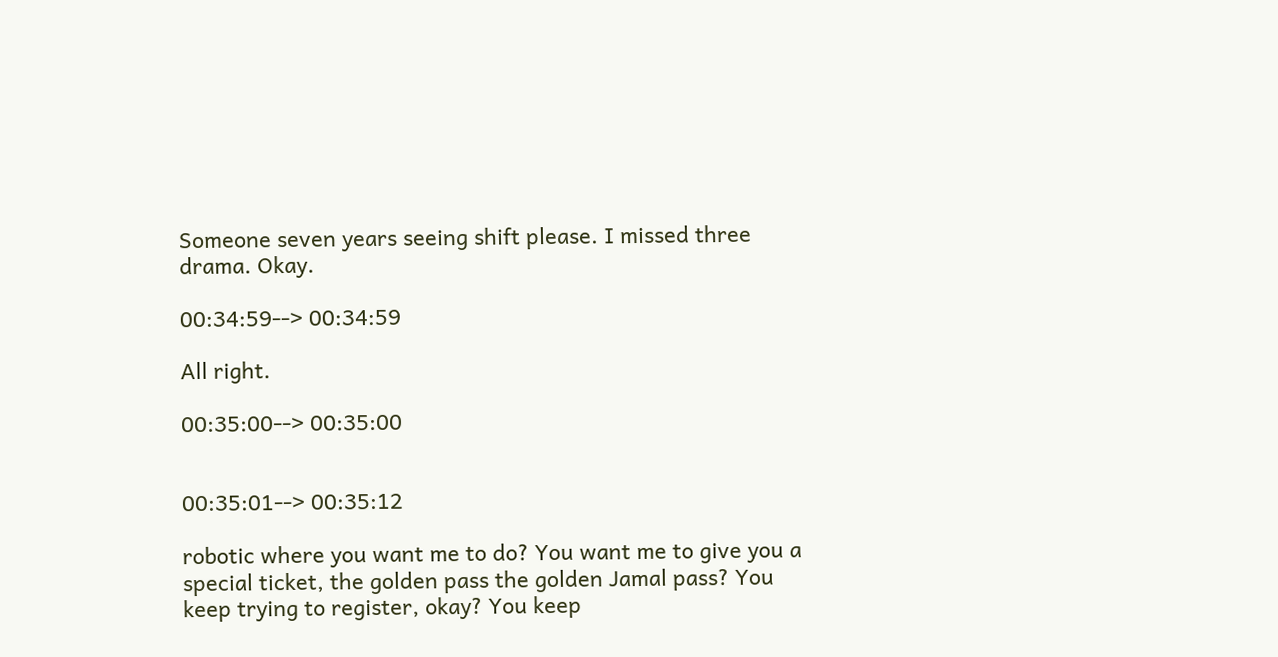Someone seven years seeing shift please. I missed three drama. Okay.

00:34:59--> 00:34:59

All right.

00:35:00--> 00:35:00


00:35:01--> 00:35:12

robotic where you want me to do? You want me to give you a special ticket, the golden pass the golden Jamal pass? You keep trying to register, okay? You keep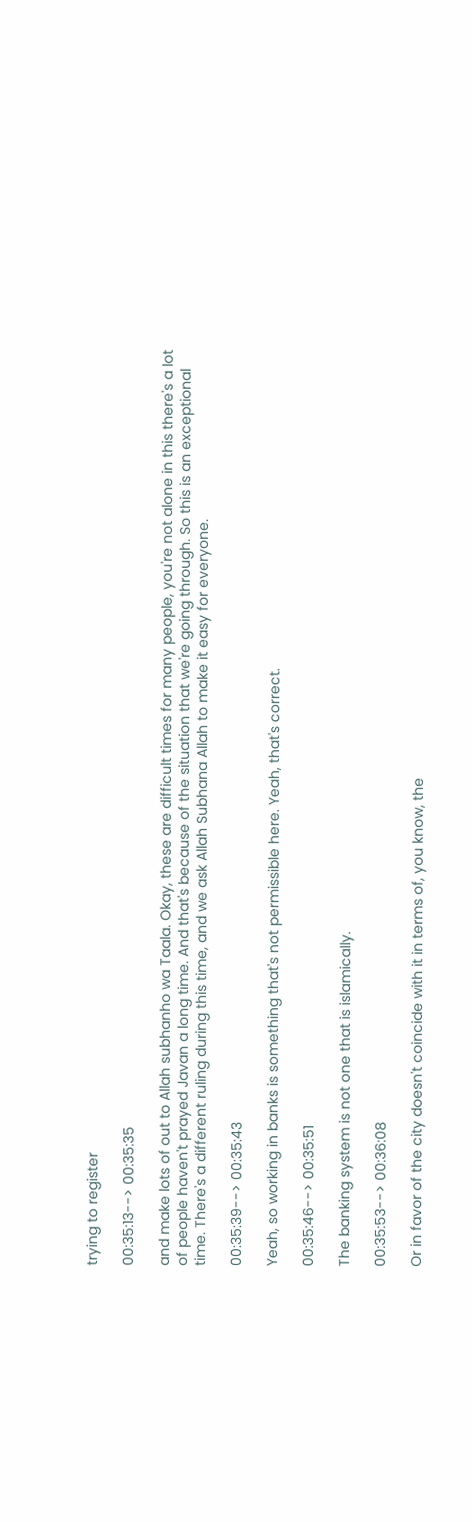trying to register

00:35:13--> 00:35:35

and make lots of out to Allah subhanho wa Taala. Okay, these are difficult times for many people, you're not alone in this there's a lot of people haven't prayed Javan a long time. And that's because of the situation that we're going through. So this is an exceptional time. There's a different ruling during this time, and we ask Allah Subhana Allah to make it easy for everyone.

00:35:39--> 00:35:43

Yeah, so working in banks is something that's not permissible here. Yeah, that's correct.

00:35:46--> 00:35:51

The banking system is not one that is islamically.

00:35:53--> 00:36:08

Or in favor of the city doesn't coincide with it in terms of, you know, the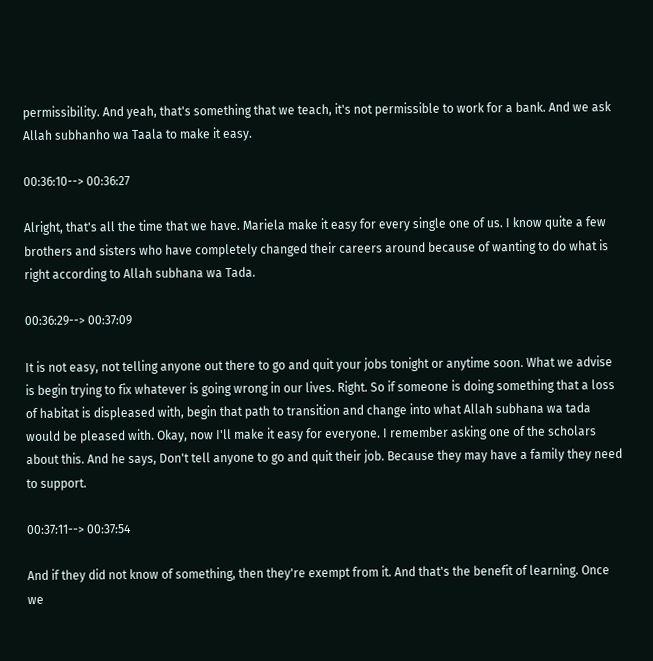permissibility. And yeah, that's something that we teach, it's not permissible to work for a bank. And we ask Allah subhanho wa Taala to make it easy.

00:36:10--> 00:36:27

Alright, that's all the time that we have. Mariela make it easy for every single one of us. I know quite a few brothers and sisters who have completely changed their careers around because of wanting to do what is right according to Allah subhana wa Tada.

00:36:29--> 00:37:09

It is not easy, not telling anyone out there to go and quit your jobs tonight or anytime soon. What we advise is begin trying to fix whatever is going wrong in our lives. Right. So if someone is doing something that a loss of habitat is displeased with, begin that path to transition and change into what Allah subhana wa tada would be pleased with. Okay, now I'll make it easy for everyone. I remember asking one of the scholars about this. And he says, Don't tell anyone to go and quit their job. Because they may have a family they need to support.

00:37:11--> 00:37:54

And if they did not know of something, then they're exempt from it. And that's the benefit of learning. Once we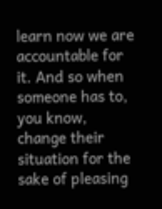learn now we are accountable for it. And so when someone has to, you know, change their situation for the sake of pleasing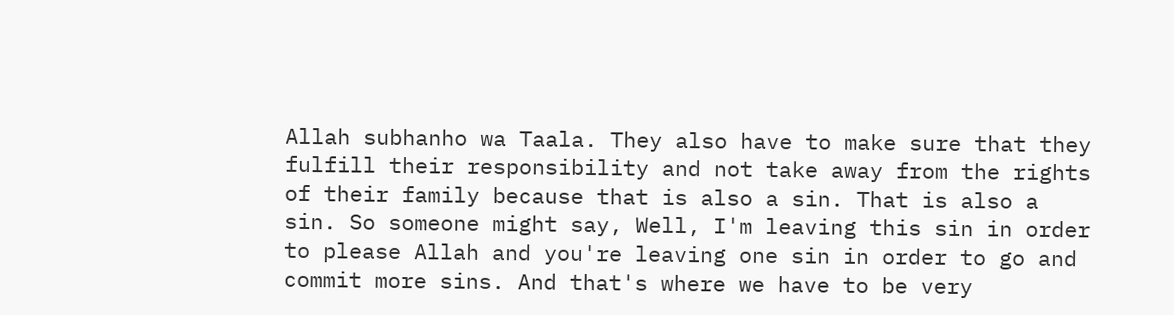Allah subhanho wa Taala. They also have to make sure that they fulfill their responsibility and not take away from the rights of their family because that is also a sin. That is also a sin. So someone might say, Well, I'm leaving this sin in order to please Allah and you're leaving one sin in order to go and commit more sins. And that's where we have to be very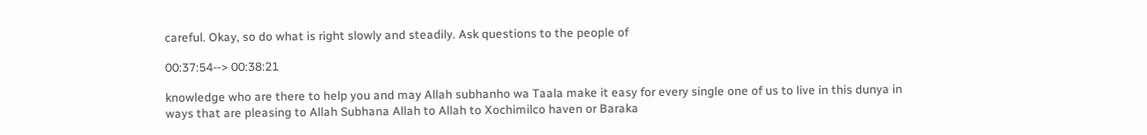careful. Okay, so do what is right slowly and steadily. Ask questions to the people of

00:37:54--> 00:38:21

knowledge who are there to help you and may Allah subhanho wa Taala make it easy for every single one of us to live in this dunya in ways that are pleasing to Allah Subhana Allah to Allah to Xochimilco haven or Baraka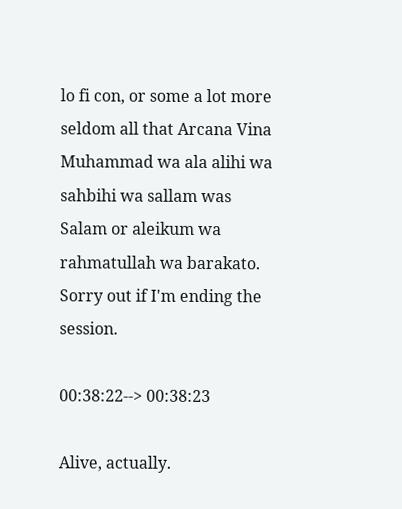lo fi con, or some a lot more seldom all that Arcana Vina Muhammad wa ala alihi wa sahbihi wa sallam was Salam or aleikum wa rahmatullah wa barakato. Sorry out if I'm ending the session.

00:38:22--> 00:38:23

Alive, actually.